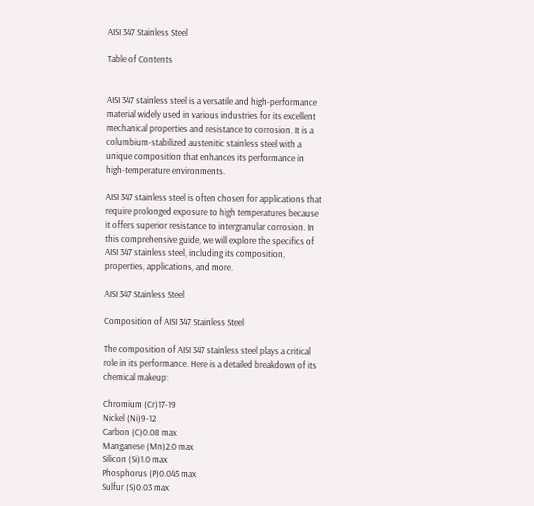AISI 347 Stainless Steel

Table of Contents


AISI 347 stainless steel is a versatile and high-performance material widely used in various industries for its excellent mechanical properties and resistance to corrosion. It is a columbium-stabilized austenitic stainless steel with a unique composition that enhances its performance in high-temperature environments.

AISI 347 stainless steel is often chosen for applications that require prolonged exposure to high temperatures because it offers superior resistance to intergranular corrosion. In this comprehensive guide, we will explore the specifics of AISI 347 stainless steel, including its composition, properties, applications, and more.

AISI 347 Stainless Steel

Composition of AISI 347 Stainless Steel

The composition of AISI 347 stainless steel plays a critical role in its performance. Here is a detailed breakdown of its chemical makeup:

Chromium (Cr)17-19
Nickel (Ni)9-12
Carbon (C)0.08 max
Manganese (Mn)2.0 max
Silicon (Si)1.0 max
Phosphorus (P)0.045 max
Sulfur (S)0.03 max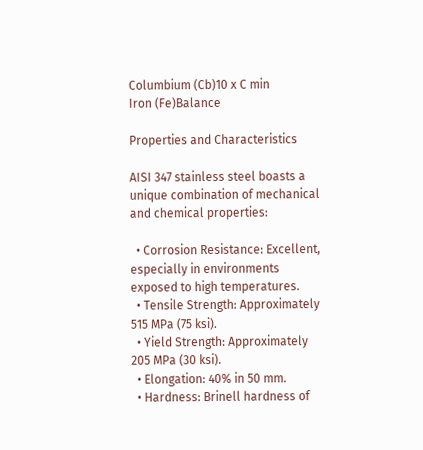Columbium (Cb)10 x C min
Iron (Fe)Balance

Properties and Characteristics

AISI 347 stainless steel boasts a unique combination of mechanical and chemical properties:

  • Corrosion Resistance: Excellent, especially in environments exposed to high temperatures.
  • Tensile Strength: Approximately 515 MPa (75 ksi).
  • Yield Strength: Approximately 205 MPa (30 ksi).
  • Elongation: 40% in 50 mm.
  • Hardness: Brinell hardness of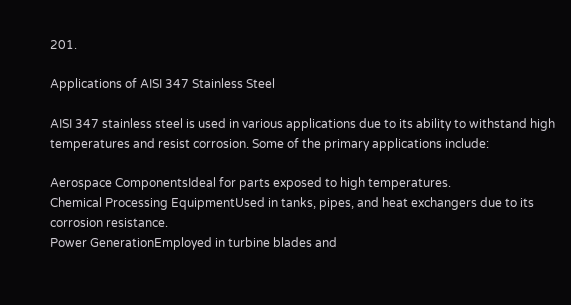201.

Applications of AISI 347 Stainless Steel

AISI 347 stainless steel is used in various applications due to its ability to withstand high temperatures and resist corrosion. Some of the primary applications include:

Aerospace ComponentsIdeal for parts exposed to high temperatures.
Chemical Processing EquipmentUsed in tanks, pipes, and heat exchangers due to its corrosion resistance.
Power GenerationEmployed in turbine blades and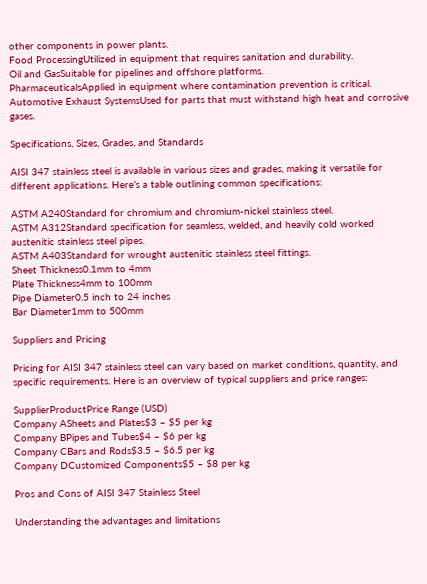other components in power plants.
Food ProcessingUtilized in equipment that requires sanitation and durability.
Oil and GasSuitable for pipelines and offshore platforms.
PharmaceuticalsApplied in equipment where contamination prevention is critical.
Automotive Exhaust SystemsUsed for parts that must withstand high heat and corrosive gases.

Specifications, Sizes, Grades, and Standards

AISI 347 stainless steel is available in various sizes and grades, making it versatile for different applications. Here’s a table outlining common specifications:

ASTM A240Standard for chromium and chromium-nickel stainless steel.
ASTM A312Standard specification for seamless, welded, and heavily cold worked austenitic stainless steel pipes.
ASTM A403Standard for wrought austenitic stainless steel fittings.
Sheet Thickness0.1mm to 4mm
Plate Thickness4mm to 100mm
Pipe Diameter0.5 inch to 24 inches
Bar Diameter1mm to 500mm

Suppliers and Pricing

Pricing for AISI 347 stainless steel can vary based on market conditions, quantity, and specific requirements. Here is an overview of typical suppliers and price ranges:

SupplierProductPrice Range (USD)
Company ASheets and Plates$3 – $5 per kg
Company BPipes and Tubes$4 – $6 per kg
Company CBars and Rods$3.5 – $6.5 per kg
Company DCustomized Components$5 – $8 per kg

Pros and Cons of AISI 347 Stainless Steel

Understanding the advantages and limitations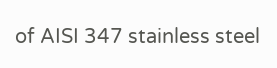of AISI 347 stainless steel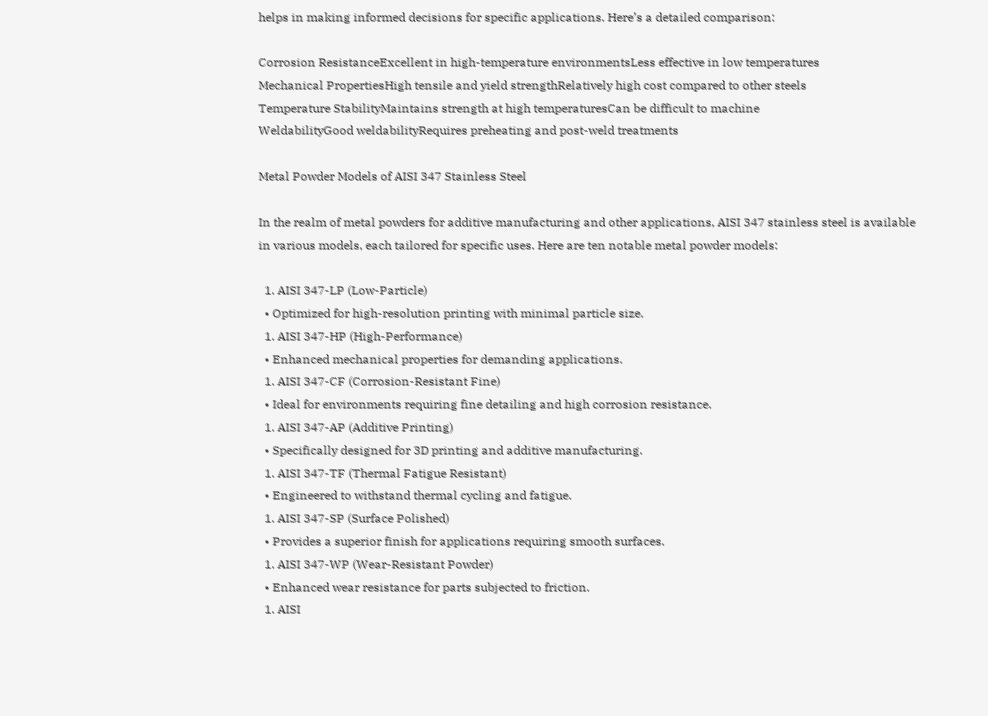helps in making informed decisions for specific applications. Here’s a detailed comparison:

Corrosion ResistanceExcellent in high-temperature environmentsLess effective in low temperatures
Mechanical PropertiesHigh tensile and yield strengthRelatively high cost compared to other steels
Temperature StabilityMaintains strength at high temperaturesCan be difficult to machine
WeldabilityGood weldabilityRequires preheating and post-weld treatments

Metal Powder Models of AISI 347 Stainless Steel

In the realm of metal powders for additive manufacturing and other applications, AISI 347 stainless steel is available in various models, each tailored for specific uses. Here are ten notable metal powder models:

  1. AISI 347-LP (Low-Particle)
  • Optimized for high-resolution printing with minimal particle size.
  1. AISI 347-HP (High-Performance)
  • Enhanced mechanical properties for demanding applications.
  1. AISI 347-CF (Corrosion-Resistant Fine)
  • Ideal for environments requiring fine detailing and high corrosion resistance.
  1. AISI 347-AP (Additive Printing)
  • Specifically designed for 3D printing and additive manufacturing.
  1. AISI 347-TF (Thermal Fatigue Resistant)
  • Engineered to withstand thermal cycling and fatigue.
  1. AISI 347-SP (Surface Polished)
  • Provides a superior finish for applications requiring smooth surfaces.
  1. AISI 347-WP (Wear-Resistant Powder)
  • Enhanced wear resistance for parts subjected to friction.
  1. AISI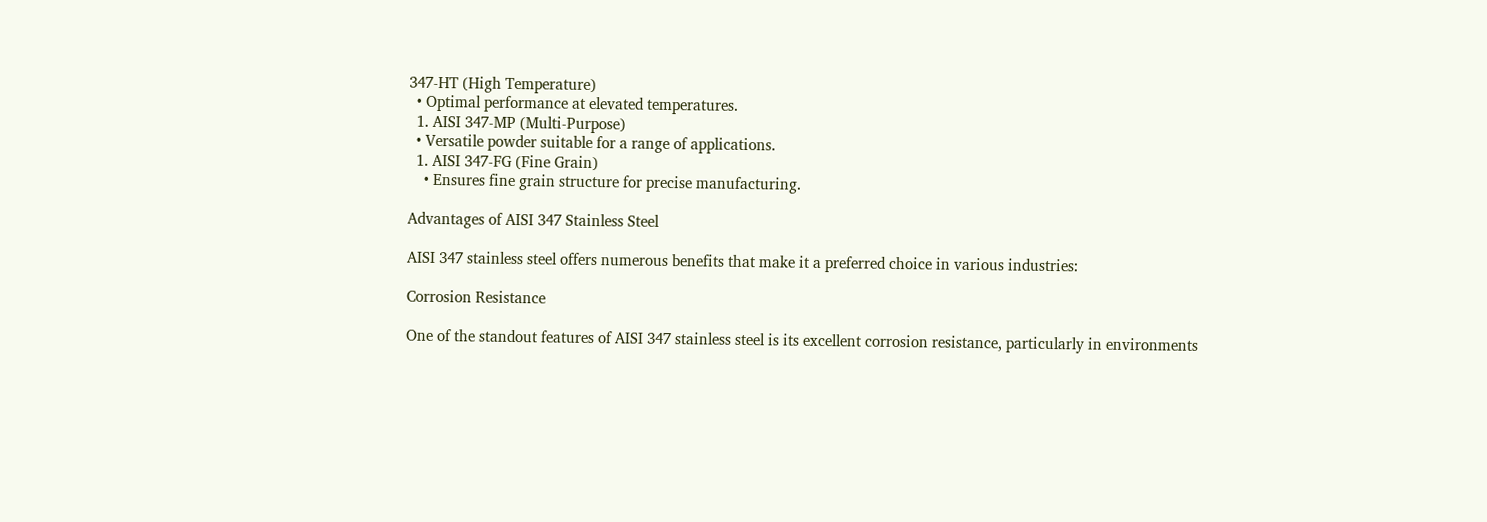347-HT (High Temperature)
  • Optimal performance at elevated temperatures.
  1. AISI 347-MP (Multi-Purpose)
  • Versatile powder suitable for a range of applications.
  1. AISI 347-FG (Fine Grain)
    • Ensures fine grain structure for precise manufacturing.

Advantages of AISI 347 Stainless Steel

AISI 347 stainless steel offers numerous benefits that make it a preferred choice in various industries:

Corrosion Resistance

One of the standout features of AISI 347 stainless steel is its excellent corrosion resistance, particularly in environments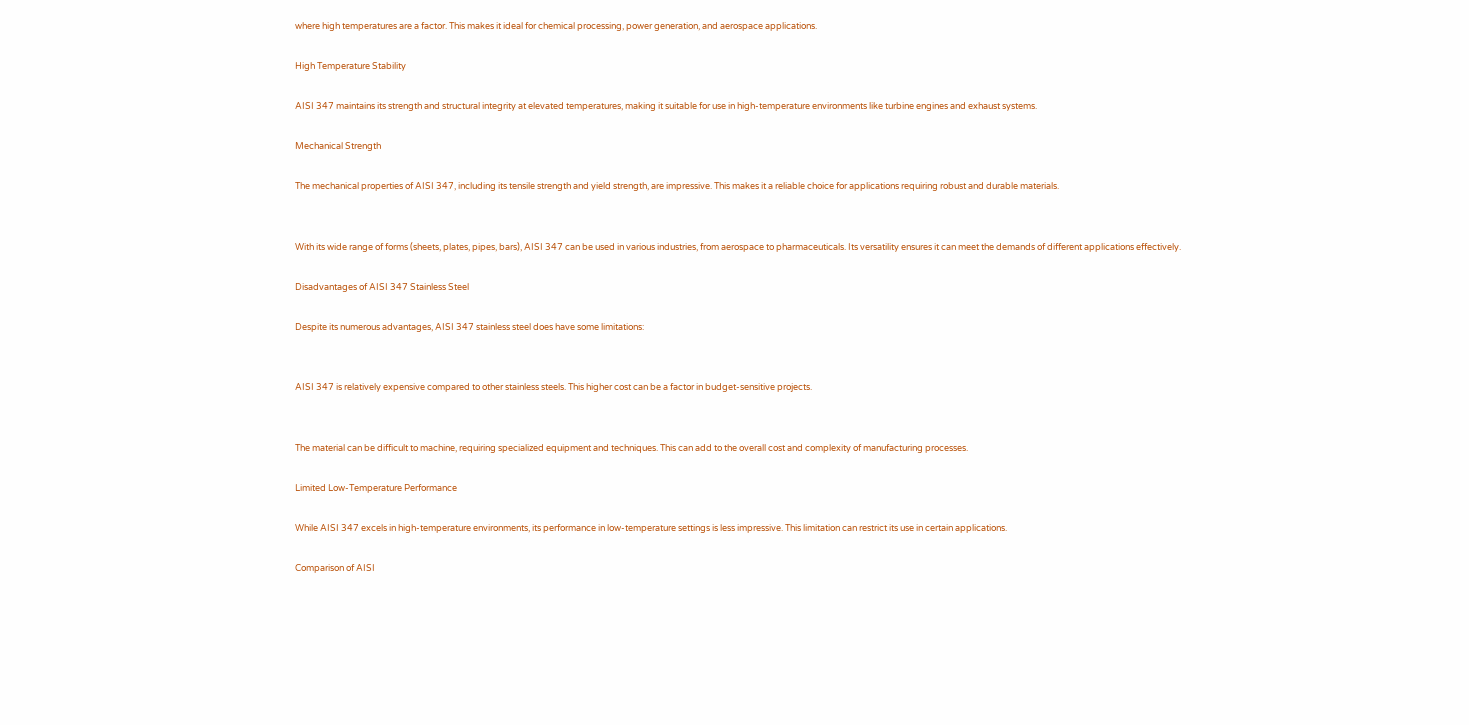where high temperatures are a factor. This makes it ideal for chemical processing, power generation, and aerospace applications.

High Temperature Stability

AISI 347 maintains its strength and structural integrity at elevated temperatures, making it suitable for use in high-temperature environments like turbine engines and exhaust systems.

Mechanical Strength

The mechanical properties of AISI 347, including its tensile strength and yield strength, are impressive. This makes it a reliable choice for applications requiring robust and durable materials.


With its wide range of forms (sheets, plates, pipes, bars), AISI 347 can be used in various industries, from aerospace to pharmaceuticals. Its versatility ensures it can meet the demands of different applications effectively.

Disadvantages of AISI 347 Stainless Steel

Despite its numerous advantages, AISI 347 stainless steel does have some limitations:


AISI 347 is relatively expensive compared to other stainless steels. This higher cost can be a factor in budget-sensitive projects.


The material can be difficult to machine, requiring specialized equipment and techniques. This can add to the overall cost and complexity of manufacturing processes.

Limited Low-Temperature Performance

While AISI 347 excels in high-temperature environments, its performance in low-temperature settings is less impressive. This limitation can restrict its use in certain applications.

Comparison of AISI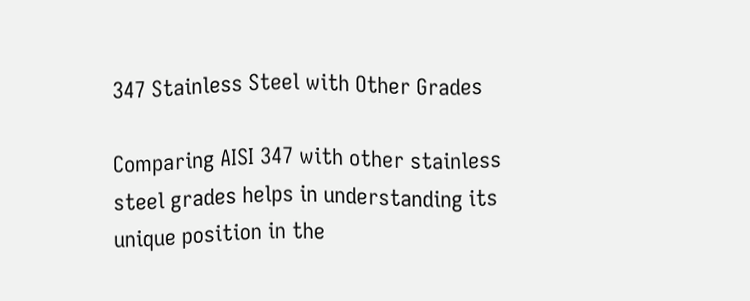347 Stainless Steel with Other Grades

Comparing AISI 347 with other stainless steel grades helps in understanding its unique position in the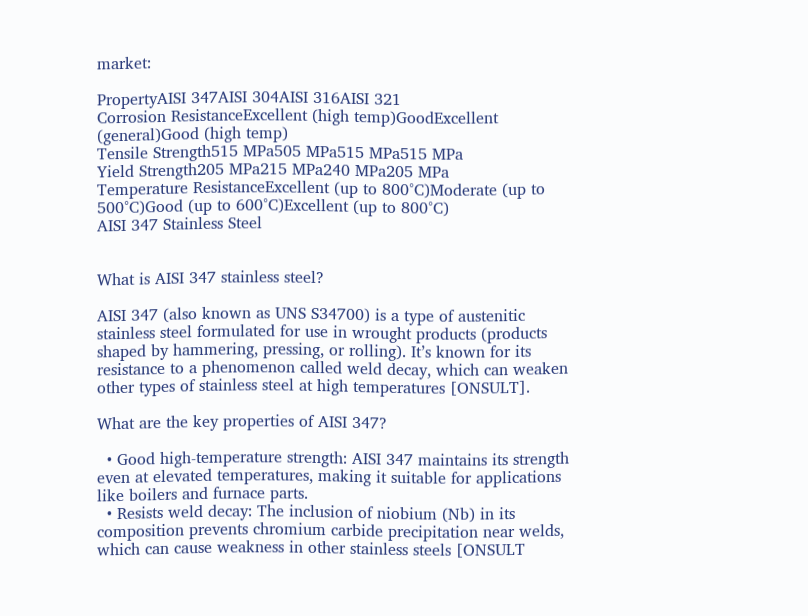market:

PropertyAISI 347AISI 304AISI 316AISI 321
Corrosion ResistanceExcellent (high temp)GoodExcellent (general)Good (high temp)
Tensile Strength515 MPa505 MPa515 MPa515 MPa
Yield Strength205 MPa215 MPa240 MPa205 MPa
Temperature ResistanceExcellent (up to 800°C)Moderate (up to 500°C)Good (up to 600°C)Excellent (up to 800°C)
AISI 347 Stainless Steel


What is AISI 347 stainless steel?

AISI 347 (also known as UNS S34700) is a type of austenitic stainless steel formulated for use in wrought products (products shaped by hammering, pressing, or rolling). It’s known for its resistance to a phenomenon called weld decay, which can weaken other types of stainless steel at high temperatures [ONSULT].

What are the key properties of AISI 347?

  • Good high-temperature strength: AISI 347 maintains its strength even at elevated temperatures, making it suitable for applications like boilers and furnace parts.
  • Resists weld decay: The inclusion of niobium (Nb) in its composition prevents chromium carbide precipitation near welds, which can cause weakness in other stainless steels [ONSULT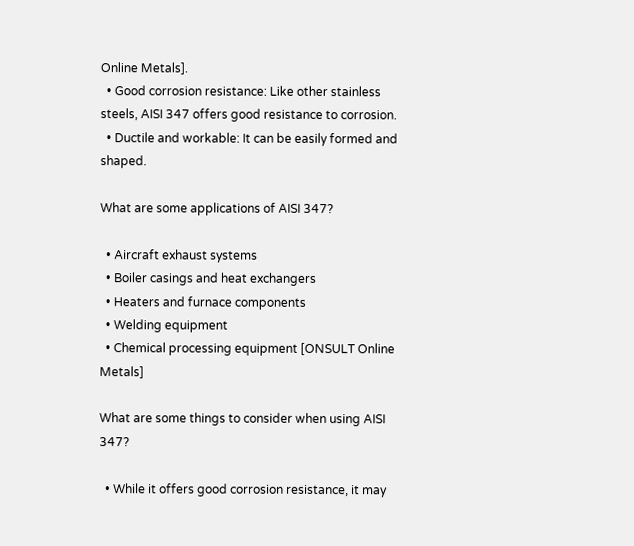Online Metals].
  • Good corrosion resistance: Like other stainless steels, AISI 347 offers good resistance to corrosion.
  • Ductile and workable: It can be easily formed and shaped.

What are some applications of AISI 347?

  • Aircraft exhaust systems
  • Boiler casings and heat exchangers
  • Heaters and furnace components
  • Welding equipment
  • Chemical processing equipment [ONSULT Online Metals]

What are some things to consider when using AISI 347?

  • While it offers good corrosion resistance, it may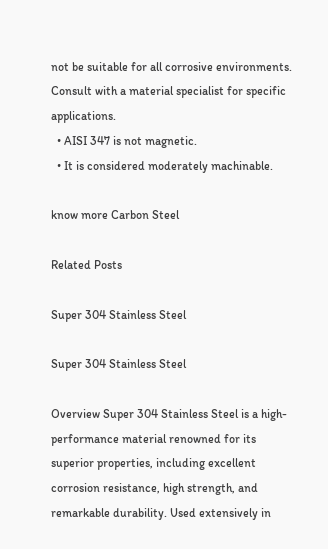not be suitable for all corrosive environments. Consult with a material specialist for specific applications.
  • AISI 347 is not magnetic.
  • It is considered moderately machinable.

know more Carbon Steel

Related Posts

Super 304 Stainless Steel

Super 304 Stainless Steel

Overview Super 304 Stainless Steel is a high-performance material renowned for its superior properties, including excellent corrosion resistance, high strength, and remarkable durability. Used extensively in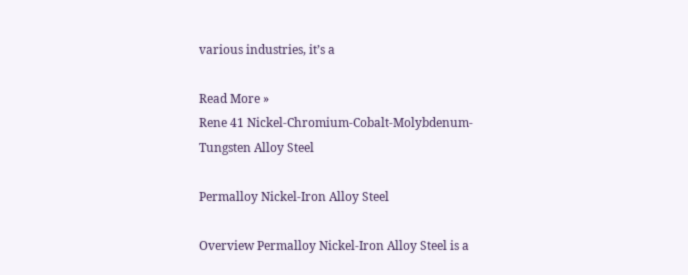various industries, it’s a

Read More »
Rene 41 Nickel-Chromium-Cobalt-Molybdenum-Tungsten Alloy Steel

Permalloy Nickel-Iron Alloy Steel

Overview Permalloy Nickel-Iron Alloy Steel is a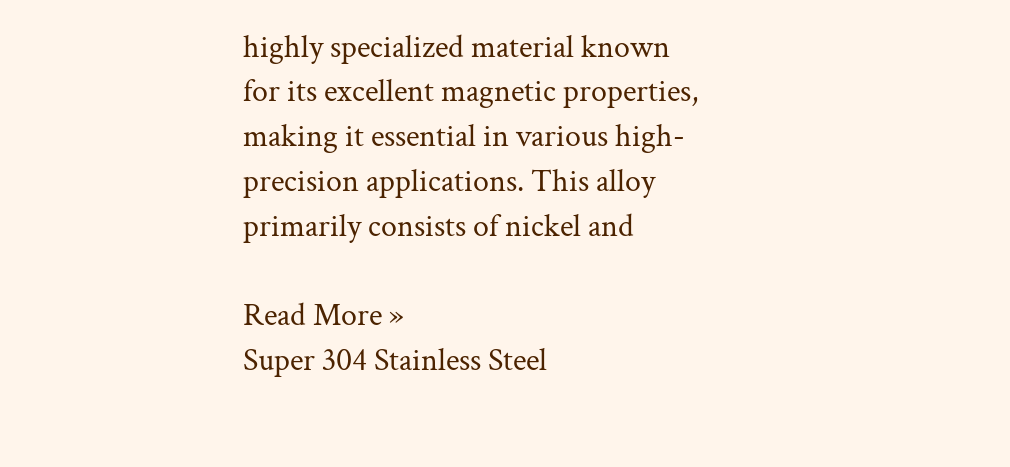highly specialized material known for its excellent magnetic properties, making it essential in various high-precision applications. This alloy primarily consists of nickel and

Read More »
Super 304 Stainless Steel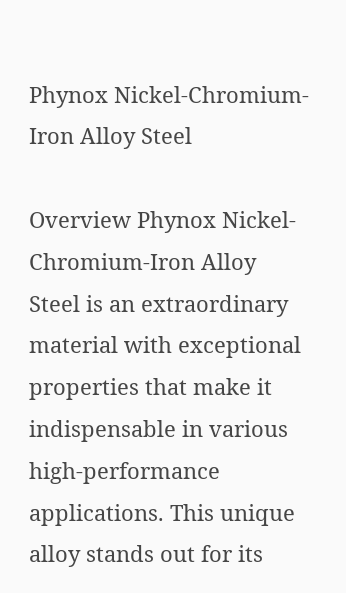Phynox Nickel-Chromium-Iron Alloy Steel

Overview Phynox Nickel-Chromium-Iron Alloy Steel is an extraordinary material with exceptional properties that make it indispensable in various high-performance applications. This unique alloy stands out for its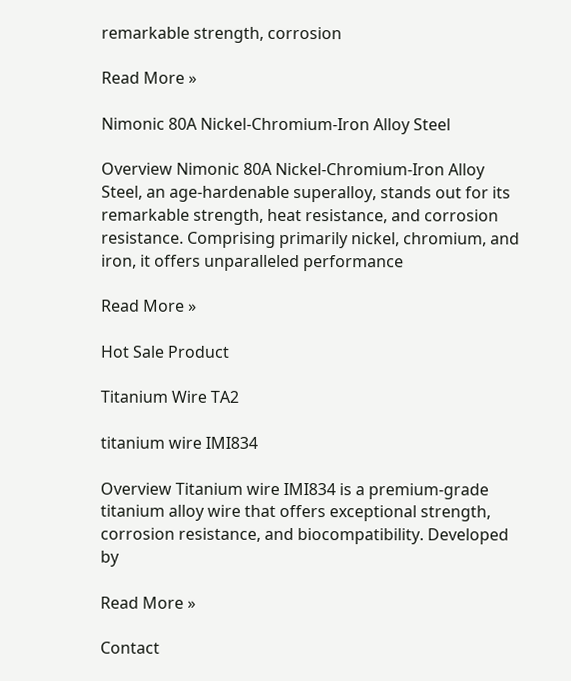remarkable strength, corrosion

Read More »

Nimonic 80A Nickel-Chromium-Iron Alloy Steel

Overview Nimonic 80A Nickel-Chromium-Iron Alloy Steel, an age-hardenable superalloy, stands out for its remarkable strength, heat resistance, and corrosion resistance. Comprising primarily nickel, chromium, and iron, it offers unparalleled performance

Read More »

Hot Sale Product

Titanium Wire TA2

titanium wire IMI834

Overview Titanium wire IMI834 is a premium-grade titanium alloy wire that offers exceptional strength, corrosion resistance, and biocompatibility. Developed by

Read More »

Contact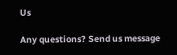Us

Any questions? Send us message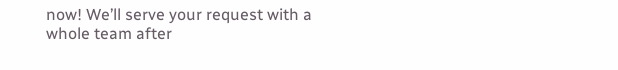now! We’ll serve your request with a whole team after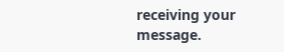receiving your message.